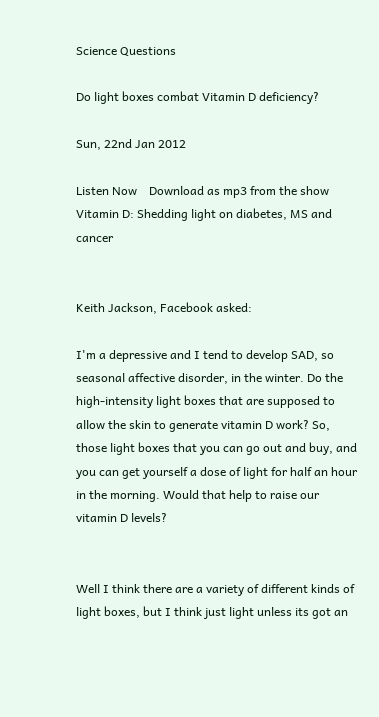Science Questions

Do light boxes combat Vitamin D deficiency?

Sun, 22nd Jan 2012

Listen Now    Download as mp3 from the show Vitamin D: Shedding light on diabetes, MS and cancer


Keith Jackson, Facebook asked:

I'm a depressive and I tend to develop SAD, so seasonal affective disorder, in the winter. Do the high-intensity light boxes that are supposed to allow the skin to generate vitamin D work? So, those light boxes that you can go out and buy, and you can get yourself a dose of light for half an hour in the morning. Would that help to raise our vitamin D levels?


Well I think there are a variety of different kinds of light boxes, but I think just light unless its got an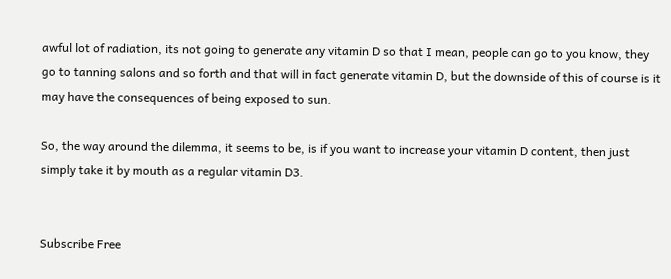awful lot of radiation, its not going to generate any vitamin D so that I mean, people can go to you know, they go to tanning salons and so forth and that will in fact generate vitamin D, but the downside of this of course is it may have the consequences of being exposed to sun.

So, the way around the dilemma, it seems to be, is if you want to increase your vitamin D content, then just simply take it by mouth as a regular vitamin D3.


Subscribe Free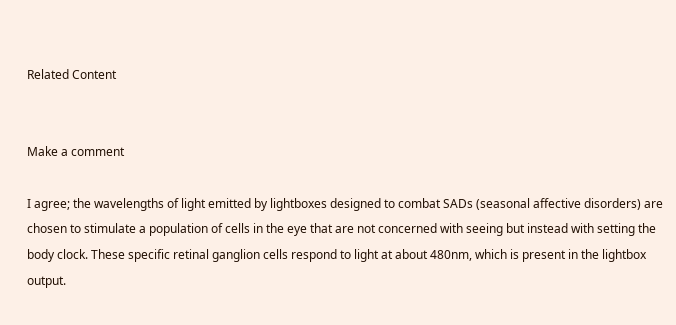Related Content


Make a comment

I agree; the wavelengths of light emitted by lightboxes designed to combat SADs (seasonal affective disorders) are chosen to stimulate a population of cells in the eye that are not concerned with seeing but instead with setting the body clock. These specific retinal ganglion cells respond to light at about 480nm, which is present in the lightbox output.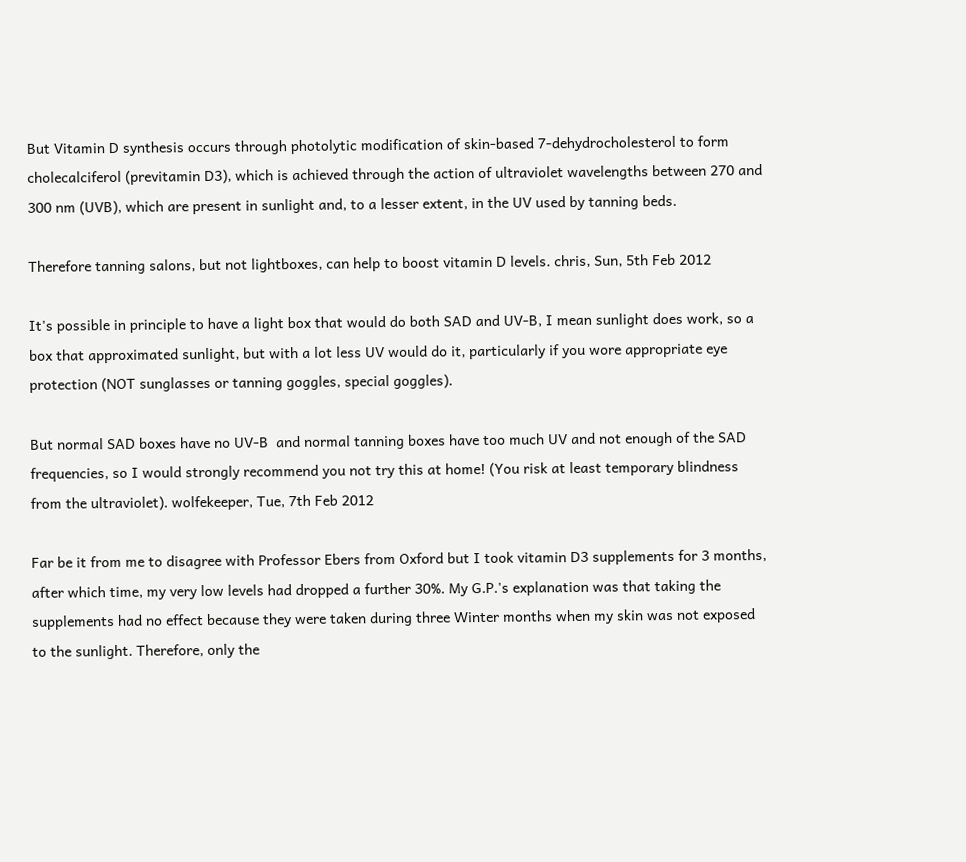But Vitamin D synthesis occurs through photolytic modification of skin-based 7-dehydrocholesterol to form cholecalciferol (previtamin D3), which is achieved through the action of ultraviolet wavelengths between 270 and 300 nm (UVB), which are present in sunlight and, to a lesser extent, in the UV used by tanning beds.

Therefore tanning salons, but not lightboxes, can help to boost vitamin D levels. chris, Sun, 5th Feb 2012

It's possible in principle to have a light box that would do both SAD and UV-B, I mean sunlight does work, so a box that approximated sunlight, but with a lot less UV would do it, particularly if you wore appropriate eye protection (NOT sunglasses or tanning goggles, special goggles).

But normal SAD boxes have no UV-B  and normal tanning boxes have too much UV and not enough of the SAD frequencies, so I would strongly recommend you not try this at home! (You risk at least temporary blindness from the ultraviolet). wolfekeeper, Tue, 7th Feb 2012

Far be it from me to disagree with Professor Ebers from Oxford but I took vitamin D3 supplements for 3 months, after which time, my very low levels had dropped a further 30%. My G.P.'s explanation was that taking the supplements had no effect because they were taken during three Winter months when my skin was not exposed to the sunlight. Therefore, only the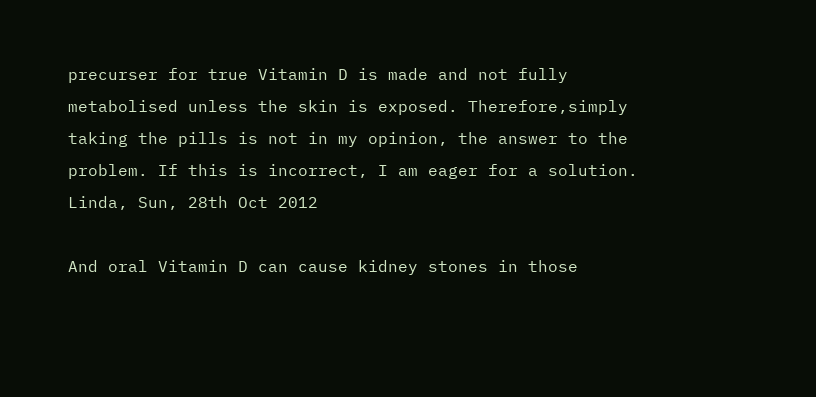precurser for true Vitamin D is made and not fully metabolised unless the skin is exposed. Therefore,simply taking the pills is not in my opinion, the answer to the problem. If this is incorrect, I am eager for a solution. Linda, Sun, 28th Oct 2012

And oral Vitamin D can cause kidney stones in those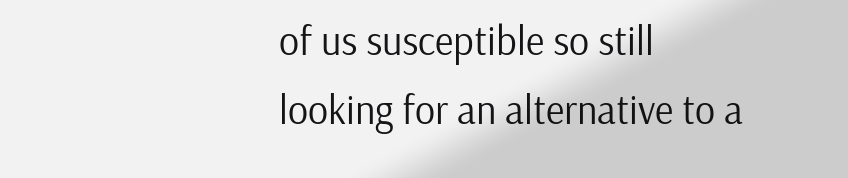of us susceptible so still looking for an alternative to a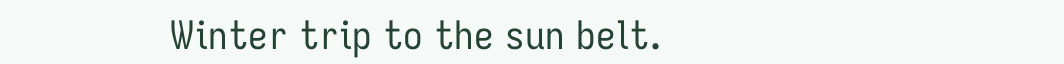Winter trip to the sun belt.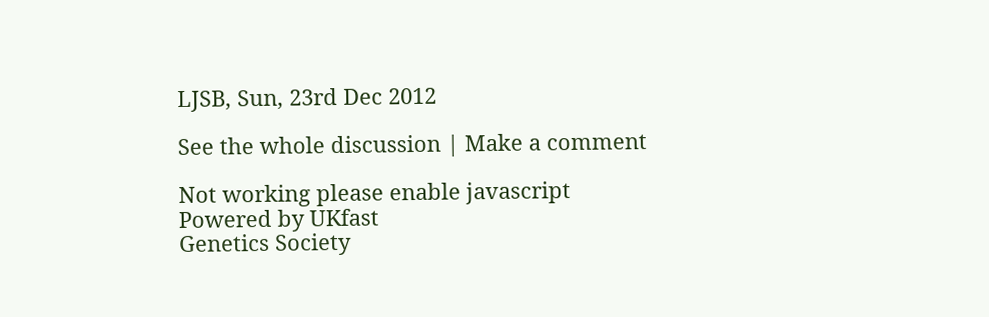LJSB, Sun, 23rd Dec 2012

See the whole discussion | Make a comment

Not working please enable javascript
Powered by UKfast
Genetics Society